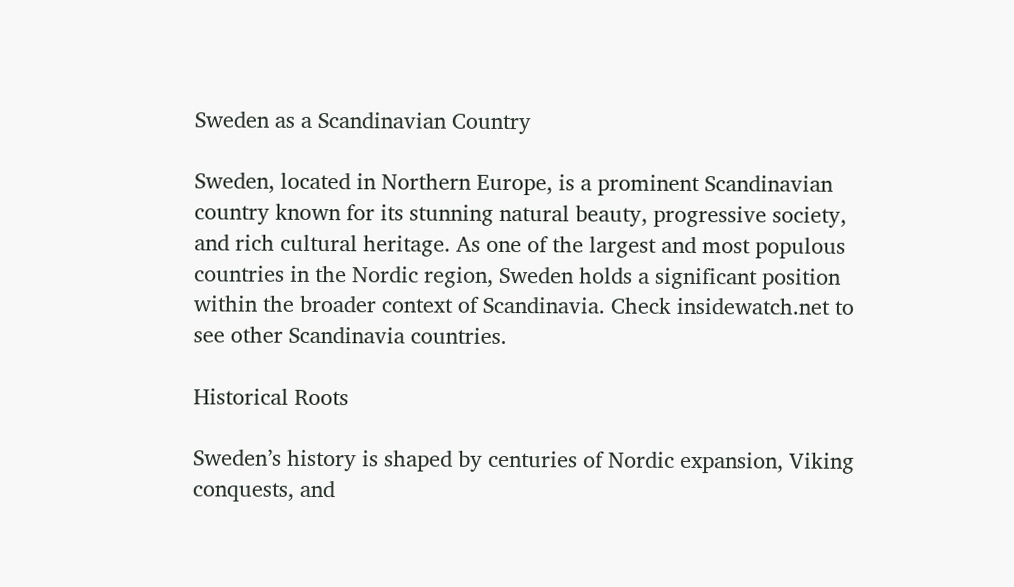Sweden as a Scandinavian Country

Sweden, located in Northern Europe, is a prominent Scandinavian country known for its stunning natural beauty, progressive society, and rich cultural heritage. As one of the largest and most populous countries in the Nordic region, Sweden holds a significant position within the broader context of Scandinavia. Check insidewatch.net to see other Scandinavia countries.

Historical Roots

Sweden’s history is shaped by centuries of Nordic expansion, Viking conquests, and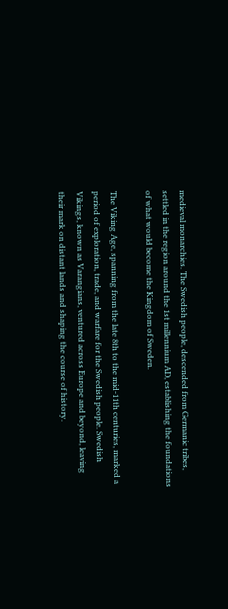medieval monarchies. The Swedish people, descended from Germanic tribes, settled in the region around the 1st millennium AD, establishing the foundations of what would become the Kingdom of Sweden.

The Viking Age, spanning from the late 8th to the mid-11th centuries, marked a period of exploration, trade, and warfare for the Swedish people. Swedish Vikings, known as Varangians, ventured across Europe and beyond, leaving their mark on distant lands and shaping the course of history.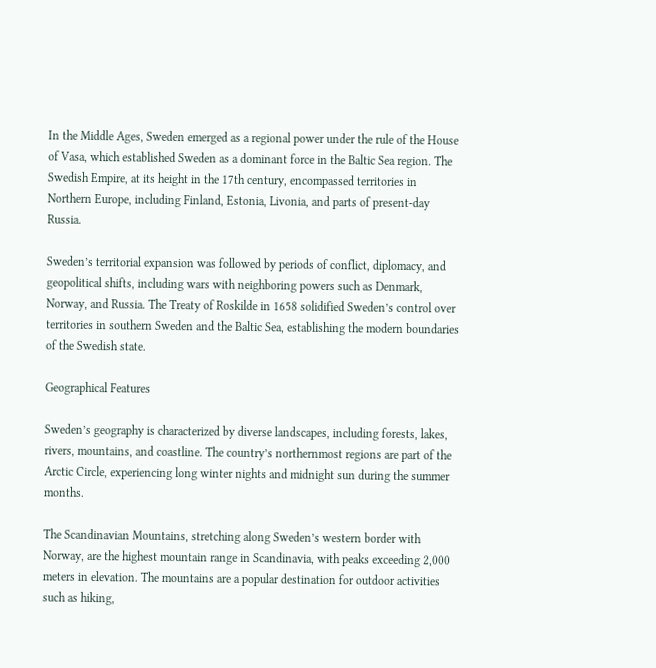In the Middle Ages, Sweden emerged as a regional power under the rule of the House of Vasa, which established Sweden as a dominant force in the Baltic Sea region. The Swedish Empire, at its height in the 17th century, encompassed territories in Northern Europe, including Finland, Estonia, Livonia, and parts of present-day Russia.

Sweden’s territorial expansion was followed by periods of conflict, diplomacy, and geopolitical shifts, including wars with neighboring powers such as Denmark, Norway, and Russia. The Treaty of Roskilde in 1658 solidified Sweden’s control over territories in southern Sweden and the Baltic Sea, establishing the modern boundaries of the Swedish state.

Geographical Features

Sweden’s geography is characterized by diverse landscapes, including forests, lakes, rivers, mountains, and coastline. The country’s northernmost regions are part of the Arctic Circle, experiencing long winter nights and midnight sun during the summer months.

The Scandinavian Mountains, stretching along Sweden’s western border with Norway, are the highest mountain range in Scandinavia, with peaks exceeding 2,000 meters in elevation. The mountains are a popular destination for outdoor activities such as hiking,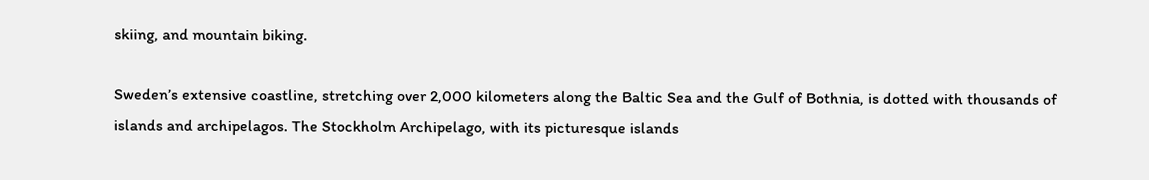skiing, and mountain biking.

Sweden’s extensive coastline, stretching over 2,000 kilometers along the Baltic Sea and the Gulf of Bothnia, is dotted with thousands of islands and archipelagos. The Stockholm Archipelago, with its picturesque islands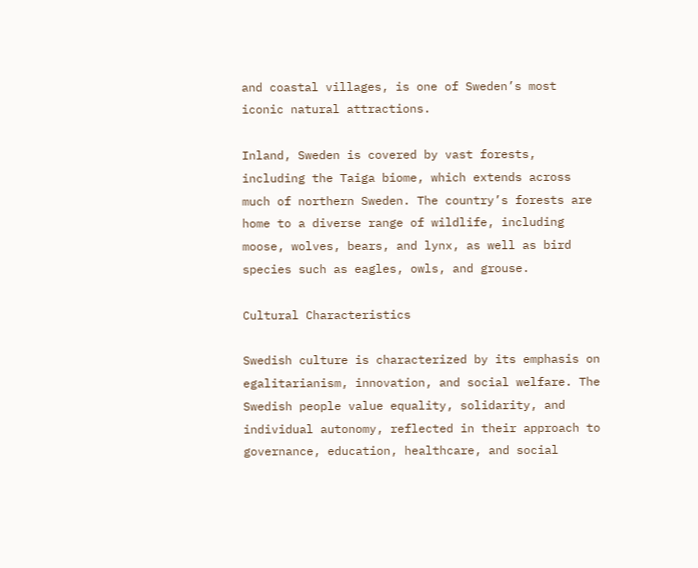and coastal villages, is one of Sweden’s most iconic natural attractions.

Inland, Sweden is covered by vast forests, including the Taiga biome, which extends across much of northern Sweden. The country’s forests are home to a diverse range of wildlife, including moose, wolves, bears, and lynx, as well as bird species such as eagles, owls, and grouse.

Cultural Characteristics

Swedish culture is characterized by its emphasis on egalitarianism, innovation, and social welfare. The Swedish people value equality, solidarity, and individual autonomy, reflected in their approach to governance, education, healthcare, and social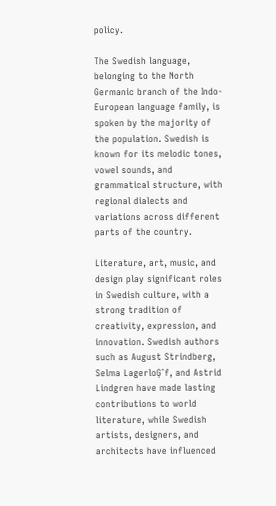policy.

The Swedish language, belonging to the North Germanic branch of the Indo-European language family, is spoken by the majority of the population. Swedish is known for its melodic tones, vowel sounds, and grammatical structure, with regional dialects and variations across different parts of the country.

Literature, art, music, and design play significant roles in Swedish culture, with a strong tradition of creativity, expression, and innovation. Swedish authors such as August Strindberg, Selma LagerloĢˆf, and Astrid Lindgren have made lasting contributions to world literature, while Swedish artists, designers, and architects have influenced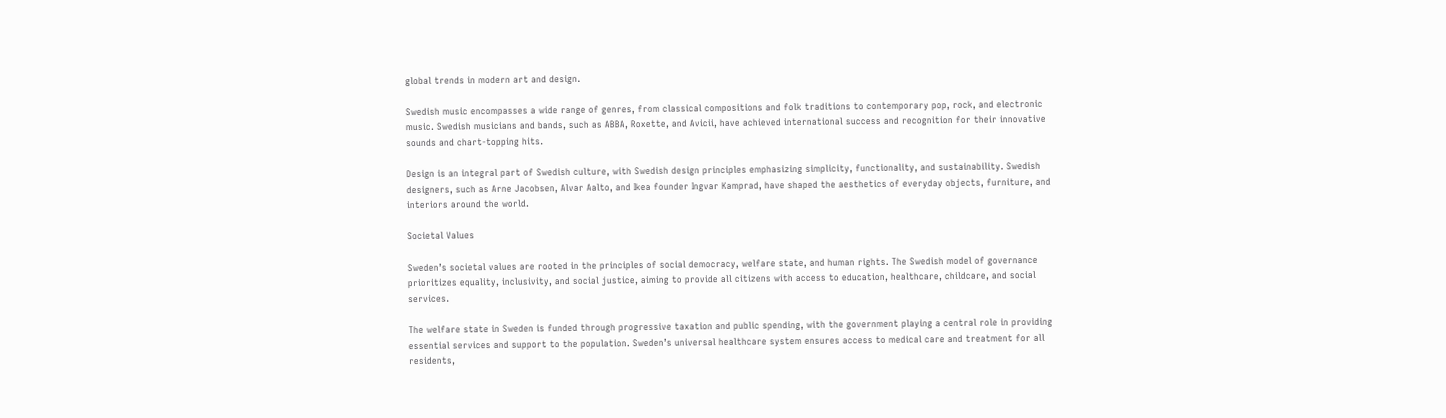global trends in modern art and design.

Swedish music encompasses a wide range of genres, from classical compositions and folk traditions to contemporary pop, rock, and electronic music. Swedish musicians and bands, such as ABBA, Roxette, and Avicii, have achieved international success and recognition for their innovative sounds and chart-topping hits.

Design is an integral part of Swedish culture, with Swedish design principles emphasizing simplicity, functionality, and sustainability. Swedish designers, such as Arne Jacobsen, Alvar Aalto, and Ikea founder Ingvar Kamprad, have shaped the aesthetics of everyday objects, furniture, and interiors around the world.

Societal Values

Sweden’s societal values are rooted in the principles of social democracy, welfare state, and human rights. The Swedish model of governance prioritizes equality, inclusivity, and social justice, aiming to provide all citizens with access to education, healthcare, childcare, and social services.

The welfare state in Sweden is funded through progressive taxation and public spending, with the government playing a central role in providing essential services and support to the population. Sweden’s universal healthcare system ensures access to medical care and treatment for all residents,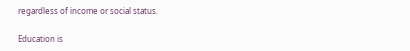regardless of income or social status.

Education is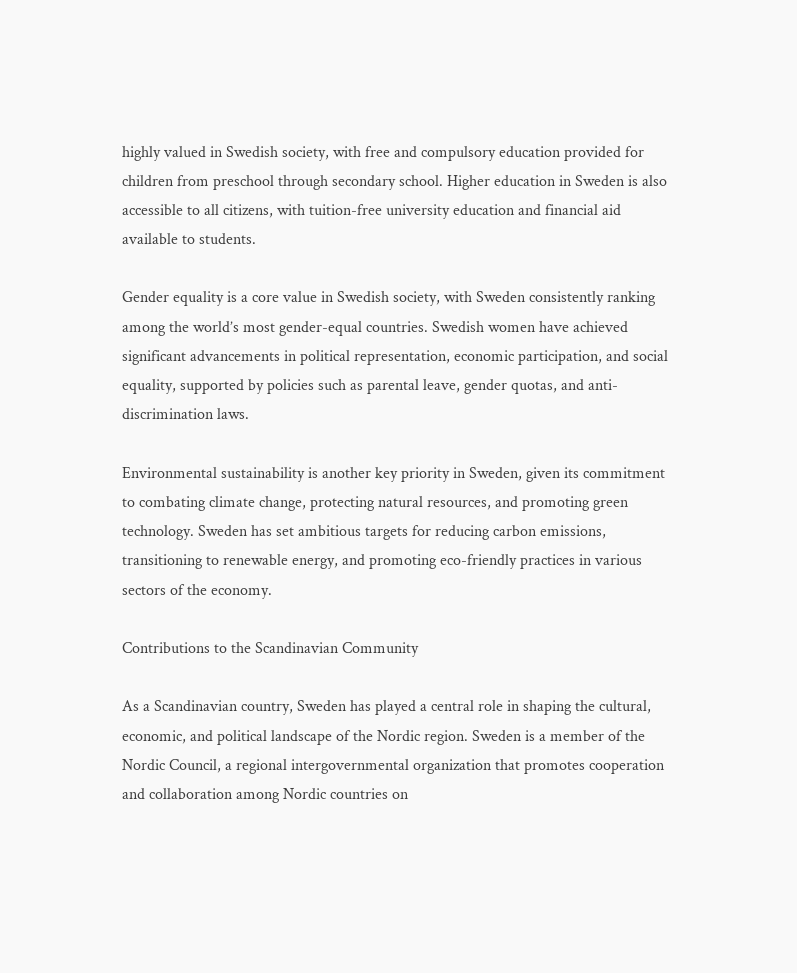highly valued in Swedish society, with free and compulsory education provided for children from preschool through secondary school. Higher education in Sweden is also accessible to all citizens, with tuition-free university education and financial aid available to students.

Gender equality is a core value in Swedish society, with Sweden consistently ranking among the world’s most gender-equal countries. Swedish women have achieved significant advancements in political representation, economic participation, and social equality, supported by policies such as parental leave, gender quotas, and anti-discrimination laws.

Environmental sustainability is another key priority in Sweden, given its commitment to combating climate change, protecting natural resources, and promoting green technology. Sweden has set ambitious targets for reducing carbon emissions, transitioning to renewable energy, and promoting eco-friendly practices in various sectors of the economy.

Contributions to the Scandinavian Community

As a Scandinavian country, Sweden has played a central role in shaping the cultural, economic, and political landscape of the Nordic region. Sweden is a member of the Nordic Council, a regional intergovernmental organization that promotes cooperation and collaboration among Nordic countries on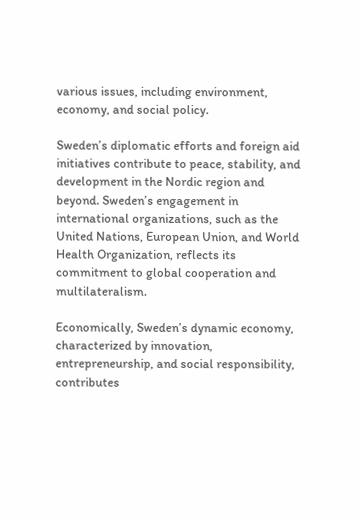various issues, including environment, economy, and social policy.

Sweden’s diplomatic efforts and foreign aid initiatives contribute to peace, stability, and development in the Nordic region and beyond. Sweden’s engagement in international organizations, such as the United Nations, European Union, and World Health Organization, reflects its commitment to global cooperation and multilateralism.

Economically, Sweden’s dynamic economy, characterized by innovation, entrepreneurship, and social responsibility, contributes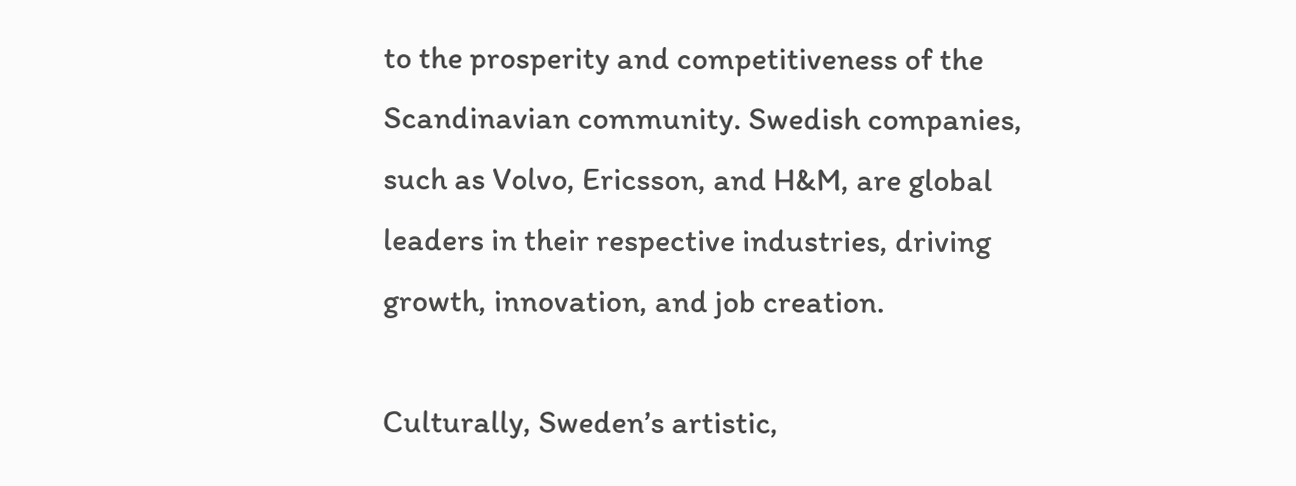to the prosperity and competitiveness of the Scandinavian community. Swedish companies, such as Volvo, Ericsson, and H&M, are global leaders in their respective industries, driving growth, innovation, and job creation.

Culturally, Sweden’s artistic,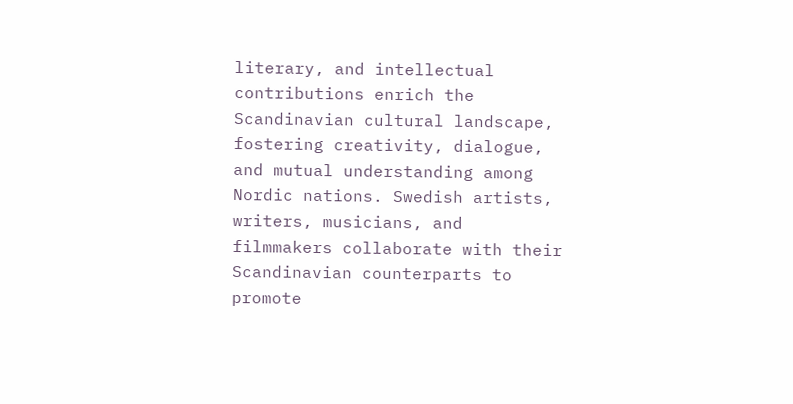literary, and intellectual contributions enrich the Scandinavian cultural landscape, fostering creativity, dialogue, and mutual understanding among Nordic nations. Swedish artists, writers, musicians, and filmmakers collaborate with their Scandinavian counterparts to promote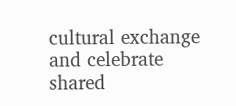cultural exchange and celebrate shared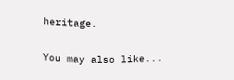heritage.

You may also like...